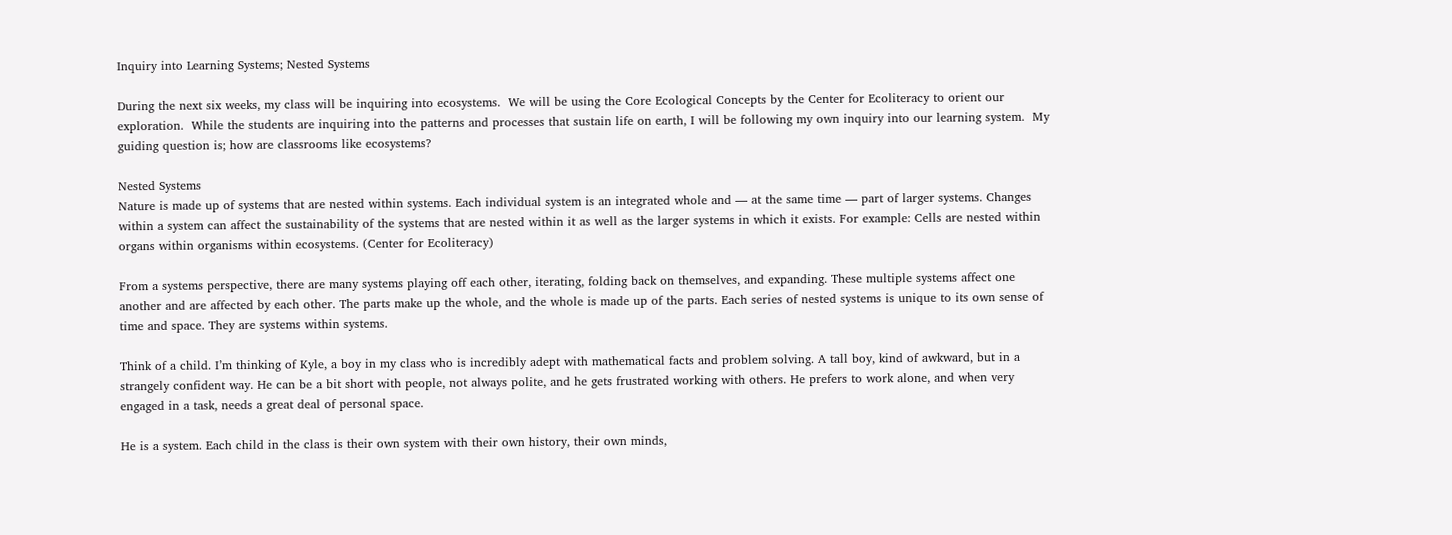Inquiry into Learning Systems; Nested Systems

During the next six weeks, my class will be inquiring into ecosystems.  We will be using the Core Ecological Concepts by the Center for Ecoliteracy to orient our exploration.  While the students are inquiring into the patterns and processes that sustain life on earth, I will be following my own inquiry into our learning system.  My guiding question is; how are classrooms like ecosystems?

Nested Systems
Nature is made up of systems that are nested within systems. Each individual system is an integrated whole and — at the same time — part of larger systems. Changes within a system can affect the sustainability of the systems that are nested within it as well as the larger systems in which it exists. For example: Cells are nested within organs within organisms within ecosystems. (Center for Ecoliteracy)

From a systems perspective, there are many systems playing off each other, iterating, folding back on themselves, and expanding. These multiple systems affect one another and are affected by each other. The parts make up the whole, and the whole is made up of the parts. Each series of nested systems is unique to its own sense of time and space. They are systems within systems.

Think of a child. I’m thinking of Kyle, a boy in my class who is incredibly adept with mathematical facts and problem solving. A tall boy, kind of awkward, but in a strangely confident way. He can be a bit short with people, not always polite, and he gets frustrated working with others. He prefers to work alone, and when very engaged in a task, needs a great deal of personal space.

He is a system. Each child in the class is their own system with their own history, their own minds,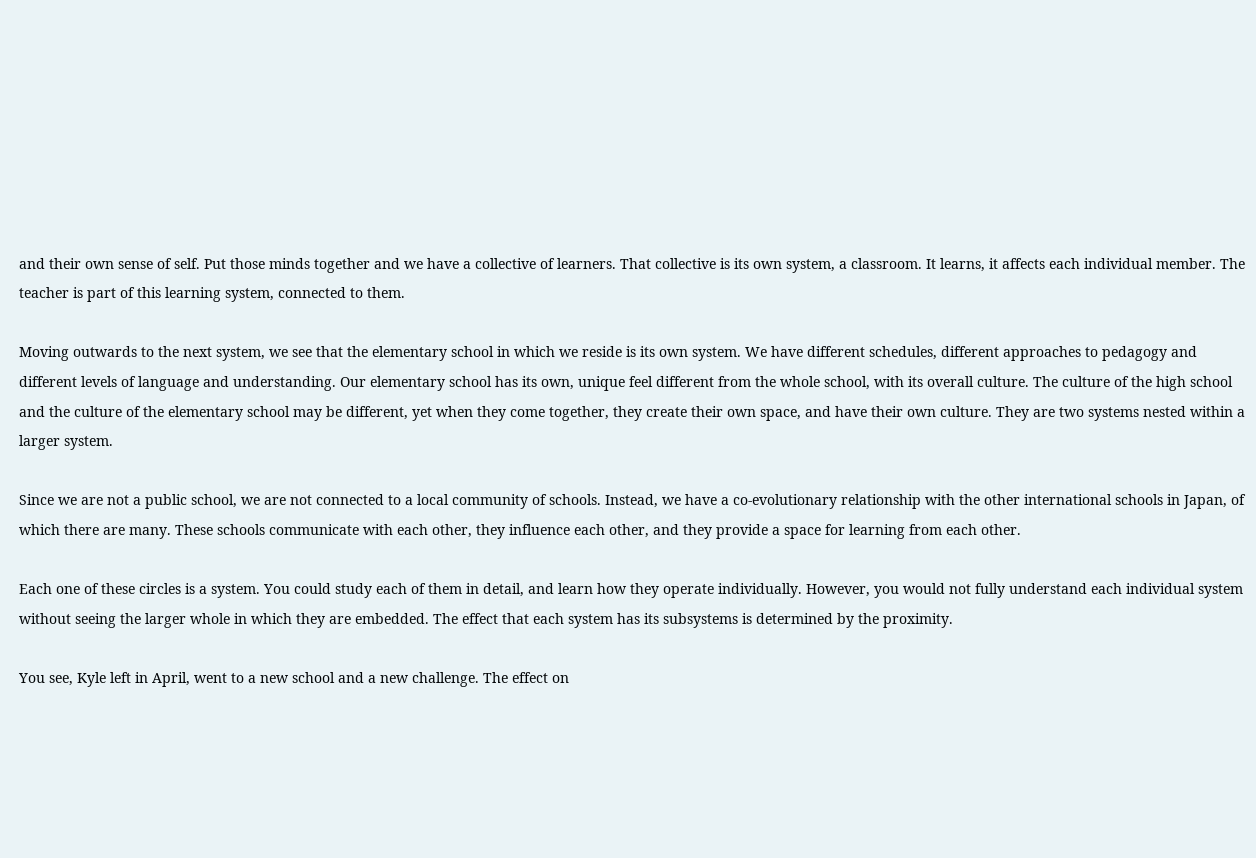and their own sense of self. Put those minds together and we have a collective of learners. That collective is its own system, a classroom. It learns, it affects each individual member. The teacher is part of this learning system, connected to them.

Moving outwards to the next system, we see that the elementary school in which we reside is its own system. We have different schedules, different approaches to pedagogy and different levels of language and understanding. Our elementary school has its own, unique feel different from the whole school, with its overall culture. The culture of the high school and the culture of the elementary school may be different, yet when they come together, they create their own space, and have their own culture. They are two systems nested within a larger system.

Since we are not a public school, we are not connected to a local community of schools. Instead, we have a co-evolutionary relationship with the other international schools in Japan, of which there are many. These schools communicate with each other, they influence each other, and they provide a space for learning from each other.

Each one of these circles is a system. You could study each of them in detail, and learn how they operate individually. However, you would not fully understand each individual system without seeing the larger whole in which they are embedded. The effect that each system has its subsystems is determined by the proximity.

You see, Kyle left in April, went to a new school and a new challenge. The effect on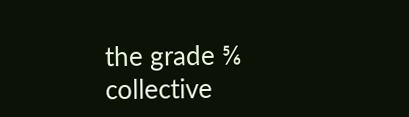the grade ⅚ collective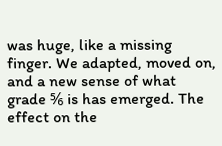was huge, like a missing finger. We adapted, moved on, and a new sense of what grade ⅚ is has emerged. The effect on the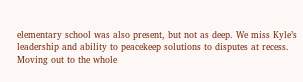elementary school was also present, but not as deep. We miss Kyle’s leadership and ability to peacekeep solutions to disputes at recess. Moving out to the whole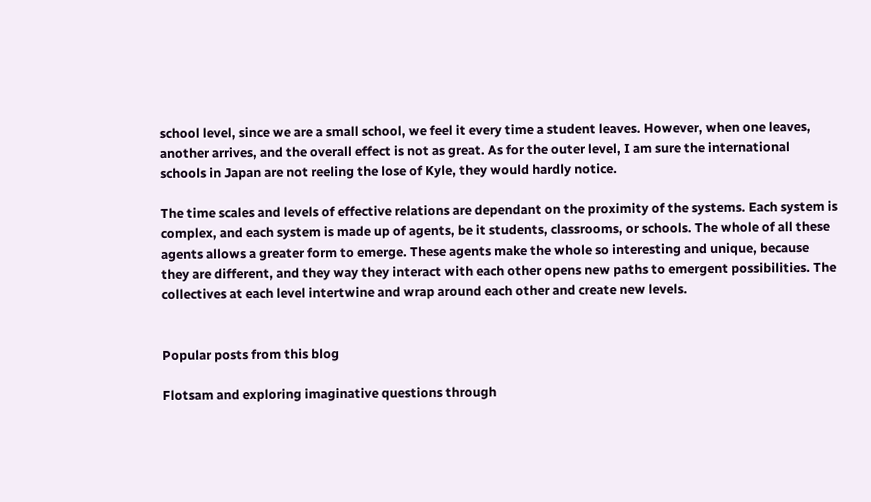school level, since we are a small school, we feel it every time a student leaves. However, when one leaves, another arrives, and the overall effect is not as great. As for the outer level, I am sure the international schools in Japan are not reeling the lose of Kyle, they would hardly notice.

The time scales and levels of effective relations are dependant on the proximity of the systems. Each system is complex, and each system is made up of agents, be it students, classrooms, or schools. The whole of all these agents allows a greater form to emerge. These agents make the whole so interesting and unique, because they are different, and they way they interact with each other opens new paths to emergent possibilities. The collectives at each level intertwine and wrap around each other and create new levels.


Popular posts from this blog

Flotsam and exploring imaginative questions through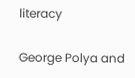literacy

George Polya and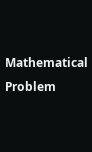Mathematical Problem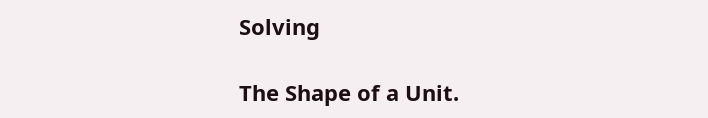Solving

The Shape of a Unit.